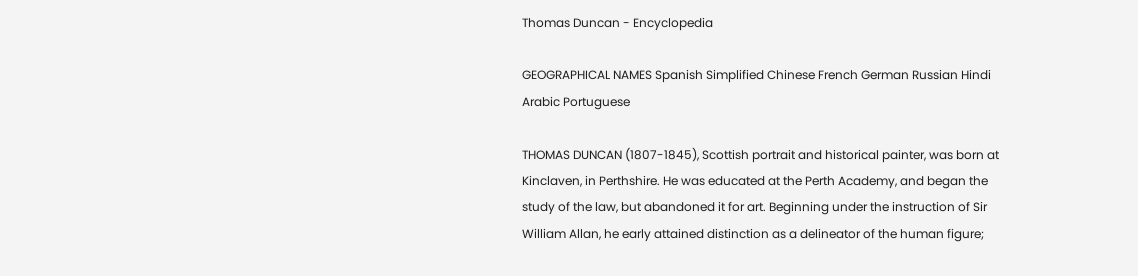Thomas Duncan - Encyclopedia

GEOGRAPHICAL NAMES Spanish Simplified Chinese French German Russian Hindi Arabic Portuguese

THOMAS DUNCAN (1807-1845), Scottish portrait and historical painter, was born at Kinclaven, in Perthshire. He was educated at the Perth Academy, and began the study of the law, but abandoned it for art. Beginning under the instruction of Sir William Allan, he early attained distinction as a delineator of the human figure;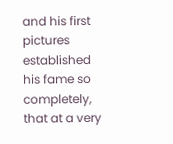and his first pictures established his fame so completely, that at a very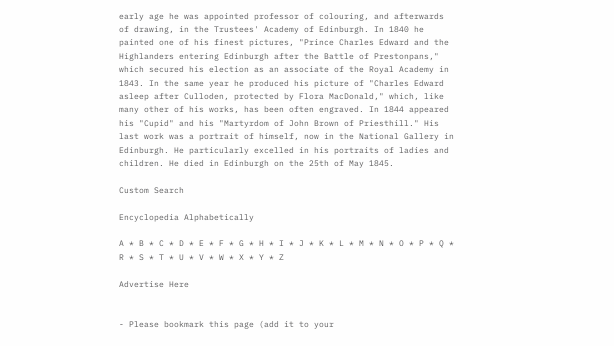early age he was appointed professor of colouring, and afterwards of drawing, in the Trustees' Academy of Edinburgh. In 1840 he painted one of his finest pictures, "Prince Charles Edward and the Highlanders entering Edinburgh after the Battle of Prestonpans," which secured his election as an associate of the Royal Academy in 1843. In the same year he produced his picture of "Charles Edward asleep after Culloden, protected by Flora MacDonald," which, like many other of his works, has been often engraved. In 1844 appeared his "Cupid" and his "Martyrdom of John Brown of Priesthill." His last work was a portrait of himself, now in the National Gallery in Edinburgh. He particularly excelled in his portraits of ladies and children. He died in Edinburgh on the 25th of May 1845.

Custom Search

Encyclopedia Alphabetically

A * B * C * D * E * F * G * H * I * J * K * L * M * N * O * P * Q * R * S * T * U * V * W * X * Y * Z

Advertise Here


- Please bookmark this page (add it to your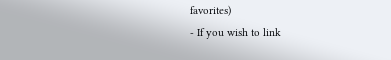favorites)
- If you wish to link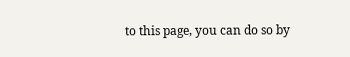to this page, you can do so by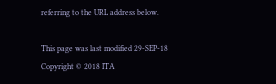referring to the URL address below.

This page was last modified 29-SEP-18
Copyright © 2018 ITA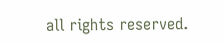all rights reserved.